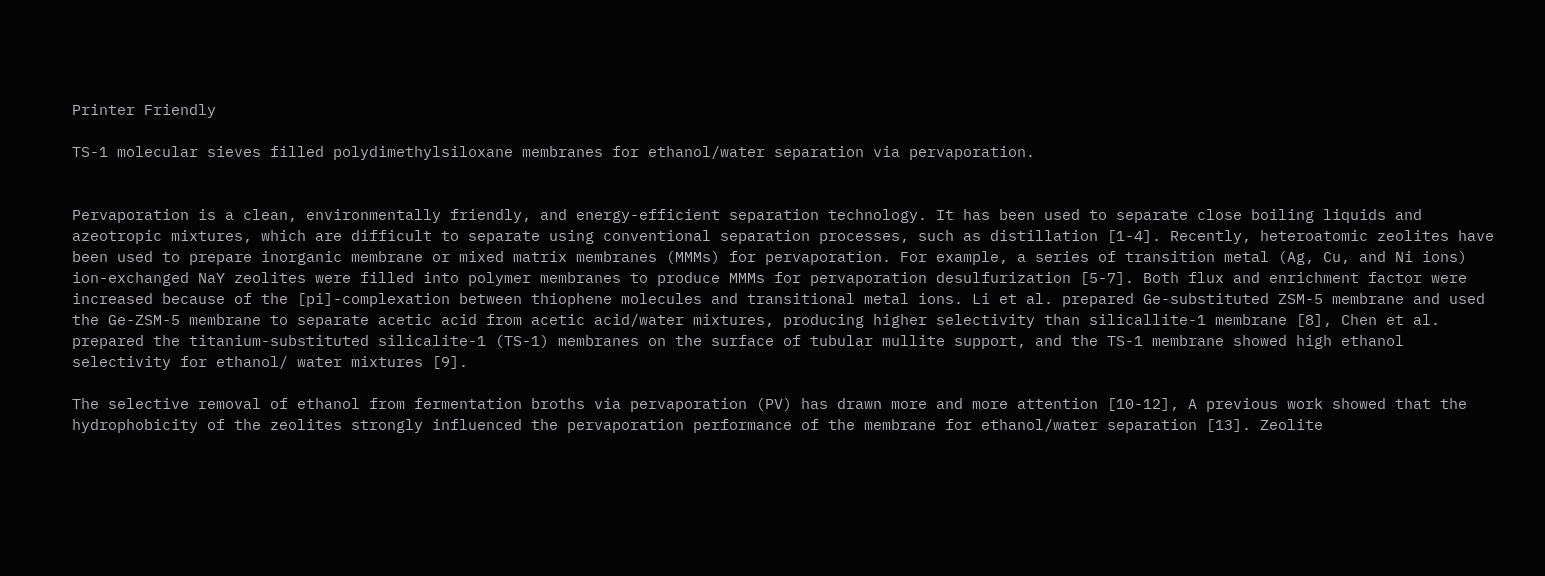Printer Friendly

TS-1 molecular sieves filled polydimethylsiloxane membranes for ethanol/water separation via pervaporation.


Pervaporation is a clean, environmentally friendly, and energy-efficient separation technology. It has been used to separate close boiling liquids and azeotropic mixtures, which are difficult to separate using conventional separation processes, such as distillation [1-4]. Recently, heteroatomic zeolites have been used to prepare inorganic membrane or mixed matrix membranes (MMMs) for pervaporation. For example, a series of transition metal (Ag, Cu, and Ni ions) ion-exchanged NaY zeolites were filled into polymer membranes to produce MMMs for pervaporation desulfurization [5-7]. Both flux and enrichment factor were increased because of the [pi]-complexation between thiophene molecules and transitional metal ions. Li et al. prepared Ge-substituted ZSM-5 membrane and used the Ge-ZSM-5 membrane to separate acetic acid from acetic acid/water mixtures, producing higher selectivity than silicallite-1 membrane [8], Chen et al. prepared the titanium-substituted silicalite-1 (TS-1) membranes on the surface of tubular mullite support, and the TS-1 membrane showed high ethanol selectivity for ethanol/ water mixtures [9].

The selective removal of ethanol from fermentation broths via pervaporation (PV) has drawn more and more attention [10-12], A previous work showed that the hydrophobicity of the zeolites strongly influenced the pervaporation performance of the membrane for ethanol/water separation [13]. Zeolite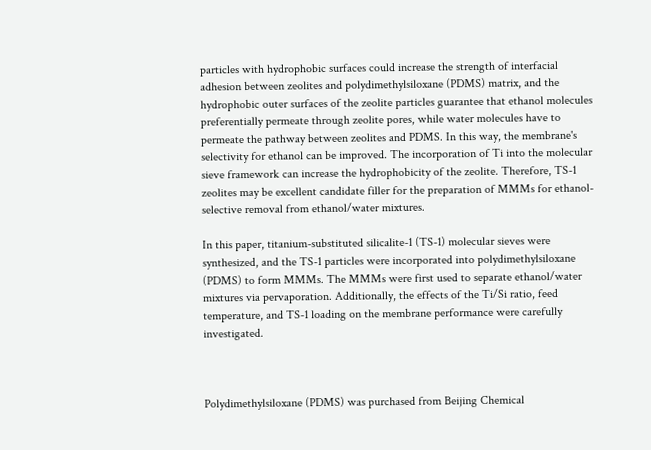particles with hydrophobic surfaces could increase the strength of interfacial adhesion between zeolites and polydimethylsiloxane (PDMS) matrix, and the hydrophobic outer surfaces of the zeolite particles guarantee that ethanol molecules preferentially permeate through zeolite pores, while water molecules have to permeate the pathway between zeolites and PDMS. In this way, the membrane's selectivity for ethanol can be improved. The incorporation of Ti into the molecular sieve framework can increase the hydrophobicity of the zeolite. Therefore, TS-1 zeolites may be excellent candidate filler for the preparation of MMMs for ethanol-selective removal from ethanol/water mixtures.

In this paper, titanium-substituted silicalite-1 (TS-1) molecular sieves were synthesized, and the TS-1 particles were incorporated into polydimethylsiloxane (PDMS) to form MMMs. The MMMs were first used to separate ethanol/water mixtures via pervaporation. Additionally, the effects of the Ti/Si ratio, feed temperature, and TS-1 loading on the membrane performance were carefully investigated.



Polydimethylsiloxane (PDMS) was purchased from Beijing Chemical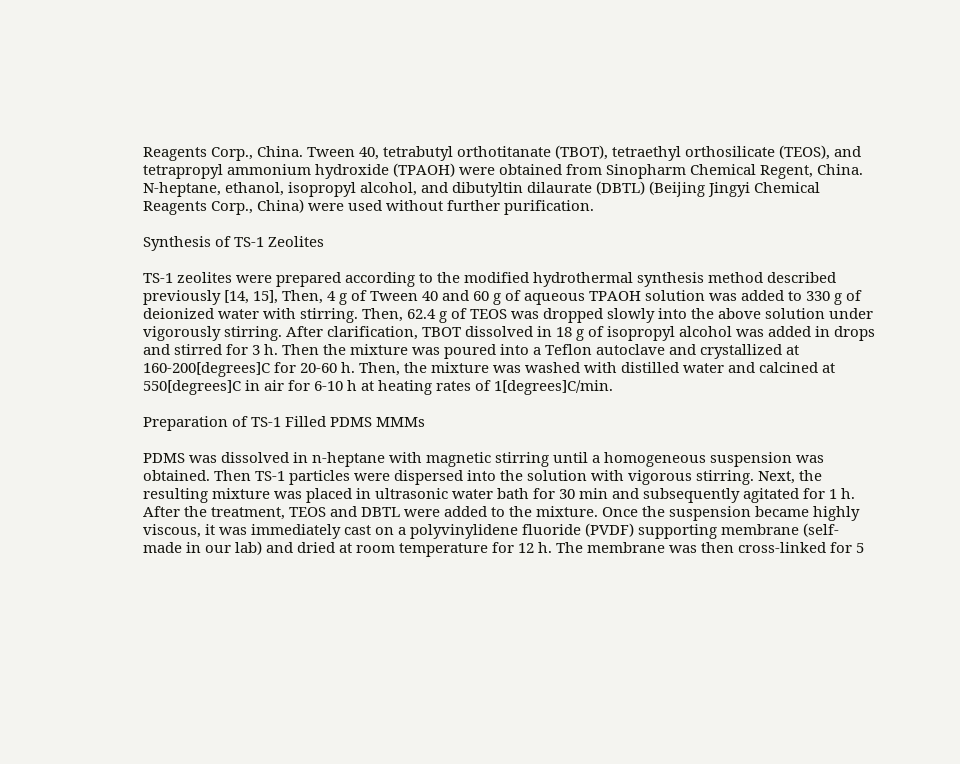Reagents Corp., China. Tween 40, tetrabutyl orthotitanate (TBOT), tetraethyl orthosilicate (TEOS), and tetrapropyl ammonium hydroxide (TPAOH) were obtained from Sinopharm Chemical Regent, China. N-heptane, ethanol, isopropyl alcohol, and dibutyltin dilaurate (DBTL) (Beijing Jingyi Chemical Reagents Corp., China) were used without further purification.

Synthesis of TS-1 Zeolites

TS-1 zeolites were prepared according to the modified hydrothermal synthesis method described previously [14, 15], Then, 4 g of Tween 40 and 60 g of aqueous TPAOH solution was added to 330 g of deionized water with stirring. Then, 62.4 g of TEOS was dropped slowly into the above solution under vigorously stirring. After clarification, TBOT dissolved in 18 g of isopropyl alcohol was added in drops and stirred for 3 h. Then the mixture was poured into a Teflon autoclave and crystallized at 160-200[degrees]C for 20-60 h. Then, the mixture was washed with distilled water and calcined at 550[degrees]C in air for 6-10 h at heating rates of 1[degrees]C/min.

Preparation of TS-1 Filled PDMS MMMs

PDMS was dissolved in n-heptane with magnetic stirring until a homogeneous suspension was obtained. Then TS-1 particles were dispersed into the solution with vigorous stirring. Next, the resulting mixture was placed in ultrasonic water bath for 30 min and subsequently agitated for 1 h. After the treatment, TEOS and DBTL were added to the mixture. Once the suspension became highly viscous, it was immediately cast on a polyvinylidene fluoride (PVDF) supporting membrane (self-made in our lab) and dried at room temperature for 12 h. The membrane was then cross-linked for 5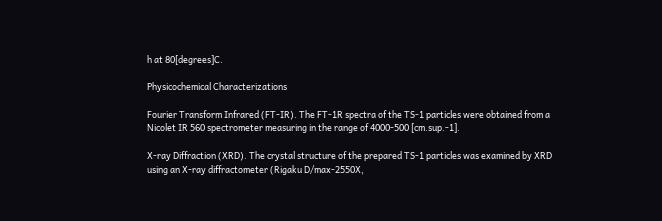h at 80[degrees]C.

Physicochemical Characterizations

Fourier Transform Infrared (FT-IR). The FT-1R spectra of the TS-1 particles were obtained from a Nicolet IR 560 spectrometer measuring in the range of 4000-500 [cm.sup.-1].

X-ray Diffraction (XRD). The crystal structure of the prepared TS-1 particles was examined by XRD using an X-ray diffractometer (Rigaku D/max-2550X,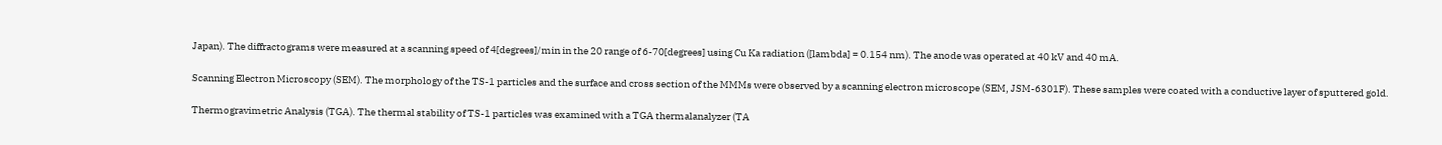Japan). The diffractograms were measured at a scanning speed of 4[degrees]/min in the 20 range of 6-70[degrees] using Cu Ka radiation ([lambda] = 0.154 nm). The anode was operated at 40 kV and 40 mA.

Scanning Electron Microscopy (SEM). The morphology of the TS-1 particles and the surface and cross section of the MMMs were observed by a scanning electron microscope (SEM, JSM-6301F). These samples were coated with a conductive layer of sputtered gold.

Thermogravimetric Analysis (TGA). The thermal stability of TS-1 particles was examined with a TGA thermalanalyzer (TA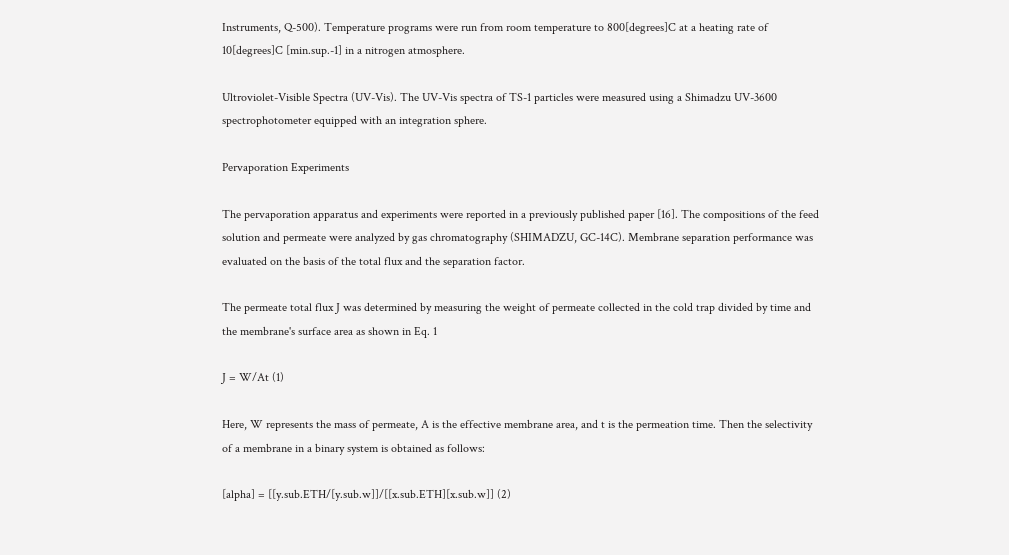Instruments, Q-500). Temperature programs were run from room temperature to 800[degrees]C at a heating rate of 10[degrees]C [min.sup.-1] in a nitrogen atmosphere.

Ultroviolet-Visible Spectra (UV-Vis). The UV-Vis spectra of TS-1 particles were measured using a Shimadzu UV-3600 spectrophotometer equipped with an integration sphere.

Pervaporation Experiments

The pervaporation apparatus and experiments were reported in a previously published paper [16]. The compositions of the feed solution and permeate were analyzed by gas chromatography (SHIMADZU, GC-14C). Membrane separation performance was evaluated on the basis of the total flux and the separation factor.

The permeate total flux J was determined by measuring the weight of permeate collected in the cold trap divided by time and the membrane's surface area as shown in Eq. 1

J = W/At (1)

Here, W represents the mass of permeate, A is the effective membrane area, and t is the permeation time. Then the selectivity of a membrane in a binary system is obtained as follows:

[alpha] = [[y.sub.ETH/[y.sub.w]]/[[x.sub.ETH][x.sub.w]] (2)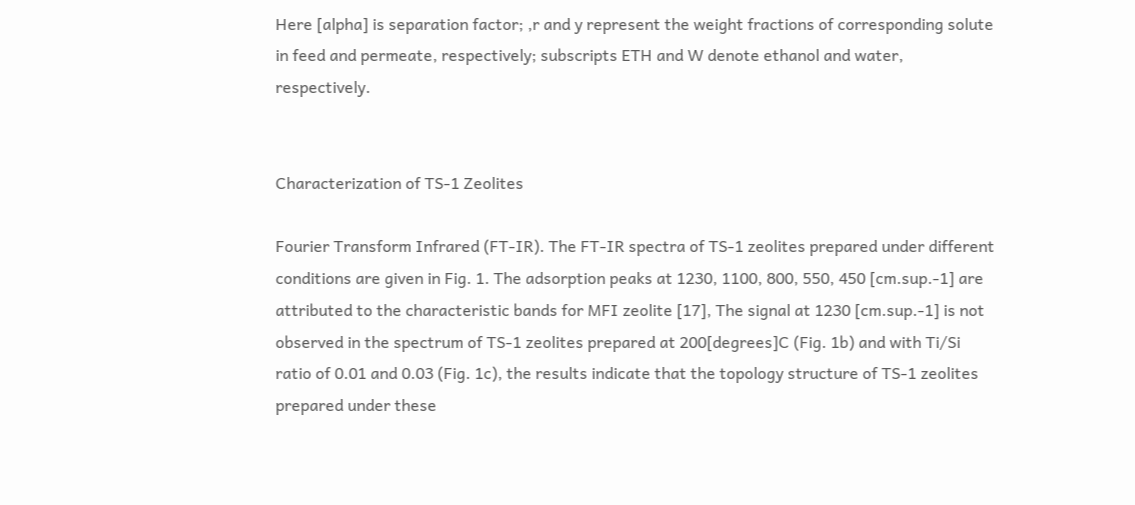Here [alpha] is separation factor; ,r and y represent the weight fractions of corresponding solute in feed and permeate, respectively; subscripts ETH and W denote ethanol and water, respectively.


Characterization of TS-1 Zeolites

Fourier Transform Infrared (FT-IR). The FT-IR spectra of TS-1 zeolites prepared under different conditions are given in Fig. 1. The adsorption peaks at 1230, 1100, 800, 550, 450 [cm.sup.-1] are attributed to the characteristic bands for MFI zeolite [17], The signal at 1230 [cm.sup.-1] is not observed in the spectrum of TS-1 zeolites prepared at 200[degrees]C (Fig. 1b) and with Ti/Si ratio of 0.01 and 0.03 (Fig. 1c), the results indicate that the topology structure of TS-1 zeolites prepared under these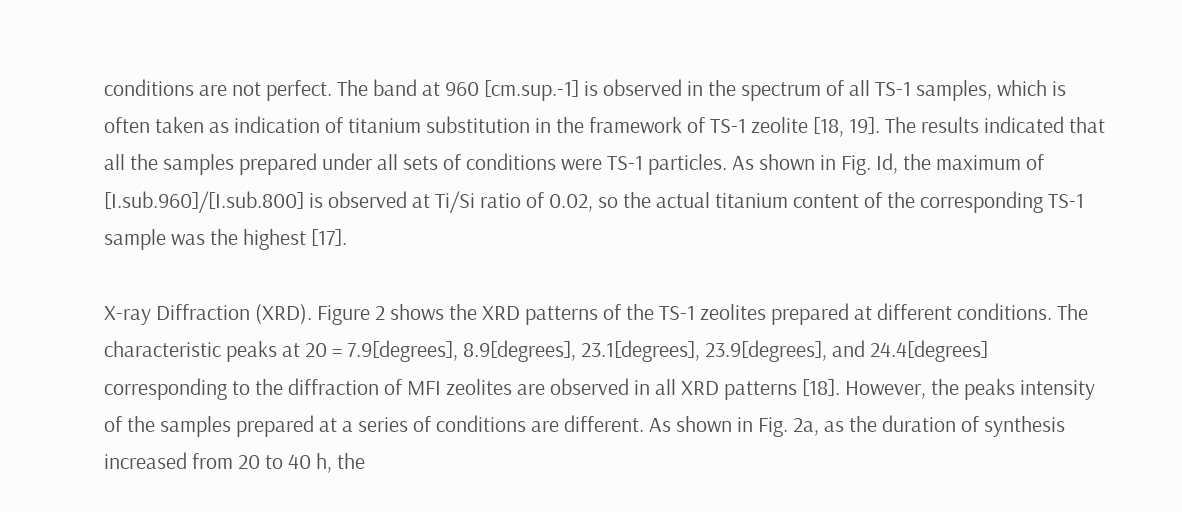conditions are not perfect. The band at 960 [cm.sup.-1] is observed in the spectrum of all TS-1 samples, which is often taken as indication of titanium substitution in the framework of TS-1 zeolite [18, 19]. The results indicated that all the samples prepared under all sets of conditions were TS-1 particles. As shown in Fig. Id, the maximum of [I.sub.960]/[I.sub.800] is observed at Ti/Si ratio of 0.02, so the actual titanium content of the corresponding TS-1 sample was the highest [17].

X-ray Diffraction (XRD). Figure 2 shows the XRD patterns of the TS-1 zeolites prepared at different conditions. The characteristic peaks at 20 = 7.9[degrees], 8.9[degrees], 23.1[degrees], 23.9[degrees], and 24.4[degrees] corresponding to the diffraction of MFI zeolites are observed in all XRD patterns [18]. However, the peaks intensity of the samples prepared at a series of conditions are different. As shown in Fig. 2a, as the duration of synthesis increased from 20 to 40 h, the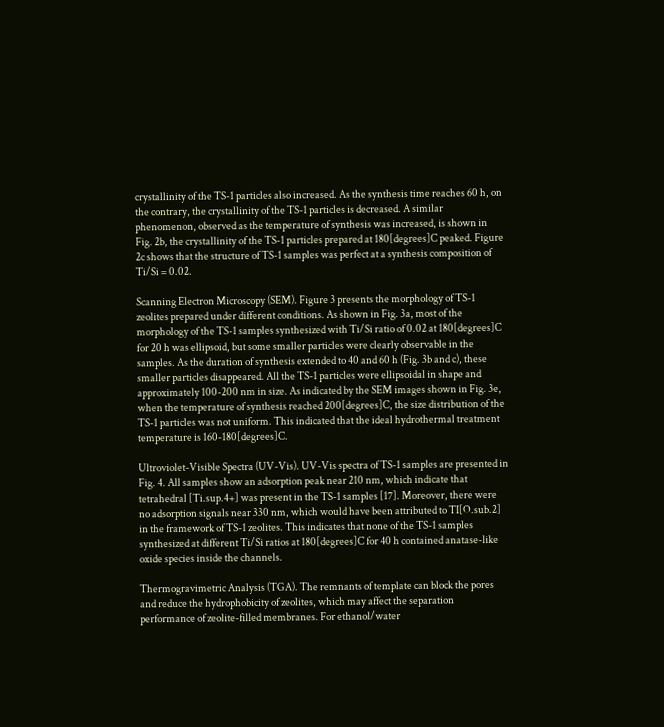crystallinity of the TS-1 particles also increased. As the synthesis time reaches 60 h, on the contrary, the crystallinity of the TS-1 particles is decreased. A similar phenomenon, observed as the temperature of synthesis was increased, is shown in Fig. 2b, the crystallinity of the TS-1 particles prepared at 180[degrees]C peaked. Figure 2c shows that the structure of TS-1 samples was perfect at a synthesis composition of Ti/Si = 0.02.

Scanning Electron Microscopy (SEM). Figure 3 presents the morphology of TS-1 zeolites prepared under different conditions. As shown in Fig. 3a, most of the morphology of the TS-1 samples synthesized with Ti/Si ratio of 0.02 at 180[degrees]C for 20 h was ellipsoid, but some smaller particles were clearly observable in the samples. As the duration of synthesis extended to 40 and 60 h (Fig. 3b and c), these smaller particles disappeared. All the TS-1 particles were ellipsoidal in shape and approximately 100-200 nm in size. As indicated by the SEM images shown in Fig. 3e, when the temperature of synthesis reached 200[degrees]C, the size distribution of the TS-1 particles was not uniform. This indicated that the ideal hydrothermal treatment temperature is 160-180[degrees]C.

Ultroviolet-Visible Spectra (UV-Vis). UV-Vis spectra of TS-1 samples are presented in Fig. 4. All samples show an adsorption peak near 210 nm, which indicate that tetrahedral [Ti.sup.4+] was present in the TS-1 samples [17]. Moreover, there were no adsorption signals near 330 nm, which would have been attributed to TI[O.sub.2] in the framework of TS-1 zeolites. This indicates that none of the TS-1 samples synthesized at different Ti/Si ratios at 180[degrees]C for 40 h contained anatase-like oxide species inside the channels.

Thermogravimetric Analysis (TGA). The remnants of template can block the pores and reduce the hydrophobicity of zeolites, which may affect the separation performance of zeolite-filled membranes. For ethanol/water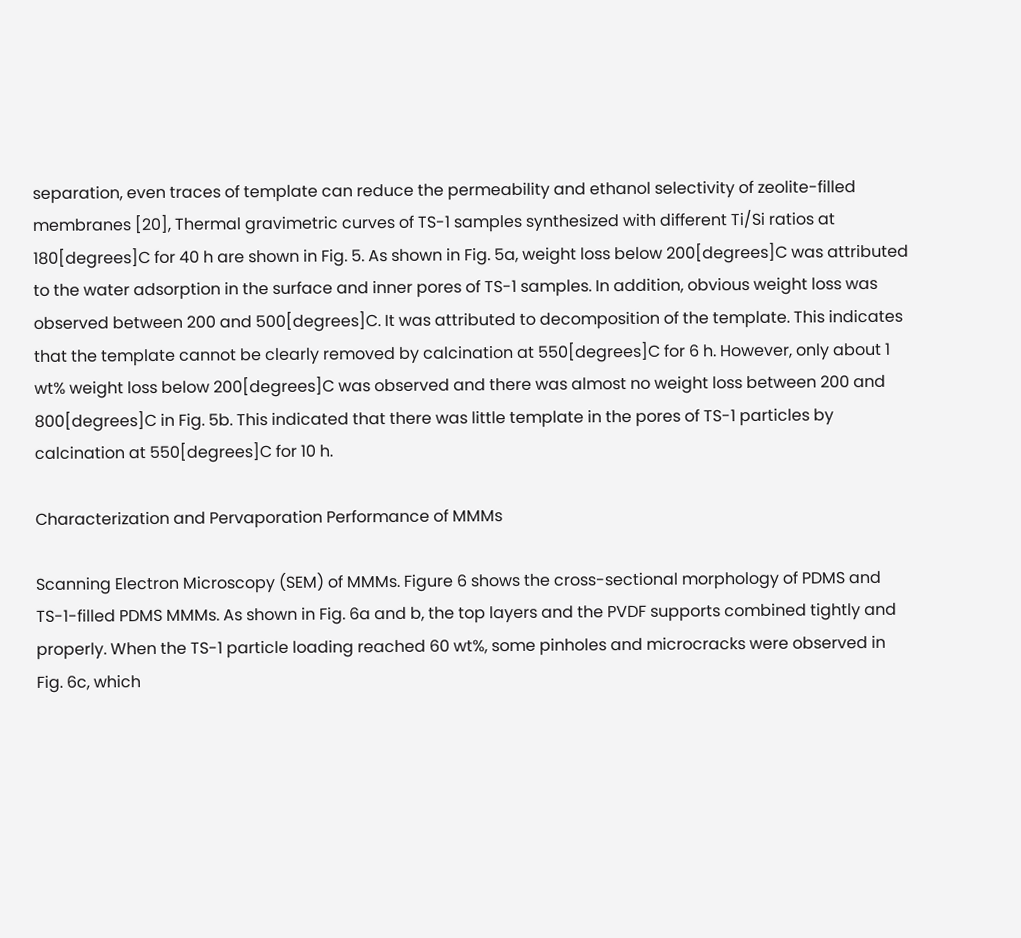separation, even traces of template can reduce the permeability and ethanol selectivity of zeolite-filled membranes [20], Thermal gravimetric curves of TS-1 samples synthesized with different Ti/Si ratios at 180[degrees]C for 40 h are shown in Fig. 5. As shown in Fig. 5a, weight loss below 200[degrees]C was attributed to the water adsorption in the surface and inner pores of TS-1 samples. In addition, obvious weight loss was observed between 200 and 500[degrees]C. It was attributed to decomposition of the template. This indicates that the template cannot be clearly removed by calcination at 550[degrees]C for 6 h. However, only about 1 wt% weight loss below 200[degrees]C was observed and there was almost no weight loss between 200 and 800[degrees]C in Fig. 5b. This indicated that there was little template in the pores of TS-1 particles by calcination at 550[degrees]C for 10 h.

Characterization and Pervaporation Performance of MMMs

Scanning Electron Microscopy (SEM) of MMMs. Figure 6 shows the cross-sectional morphology of PDMS and TS-1-filled PDMS MMMs. As shown in Fig. 6a and b, the top layers and the PVDF supports combined tightly and properly. When the TS-1 particle loading reached 60 wt%, some pinholes and microcracks were observed in Fig. 6c, which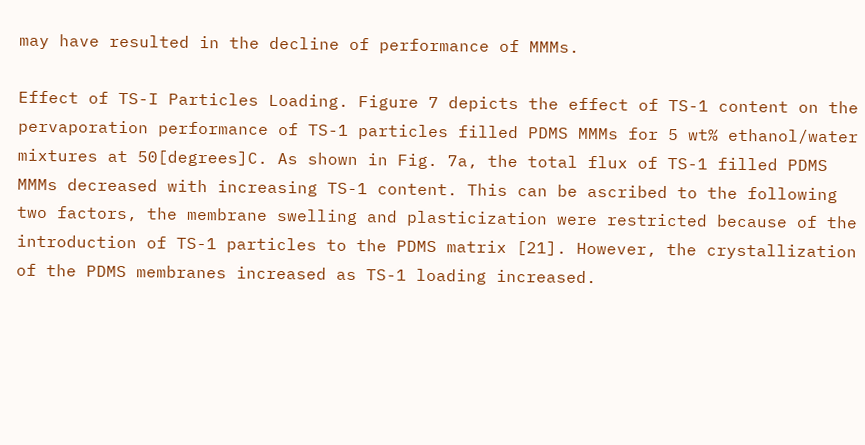may have resulted in the decline of performance of MMMs.

Effect of TS-I Particles Loading. Figure 7 depicts the effect of TS-1 content on the pervaporation performance of TS-1 particles filled PDMS MMMs for 5 wt% ethanol/water mixtures at 50[degrees]C. As shown in Fig. 7a, the total flux of TS-1 filled PDMS MMMs decreased with increasing TS-1 content. This can be ascribed to the following two factors, the membrane swelling and plasticization were restricted because of the introduction of TS-1 particles to the PDMS matrix [21]. However, the crystallization of the PDMS membranes increased as TS-1 loading increased.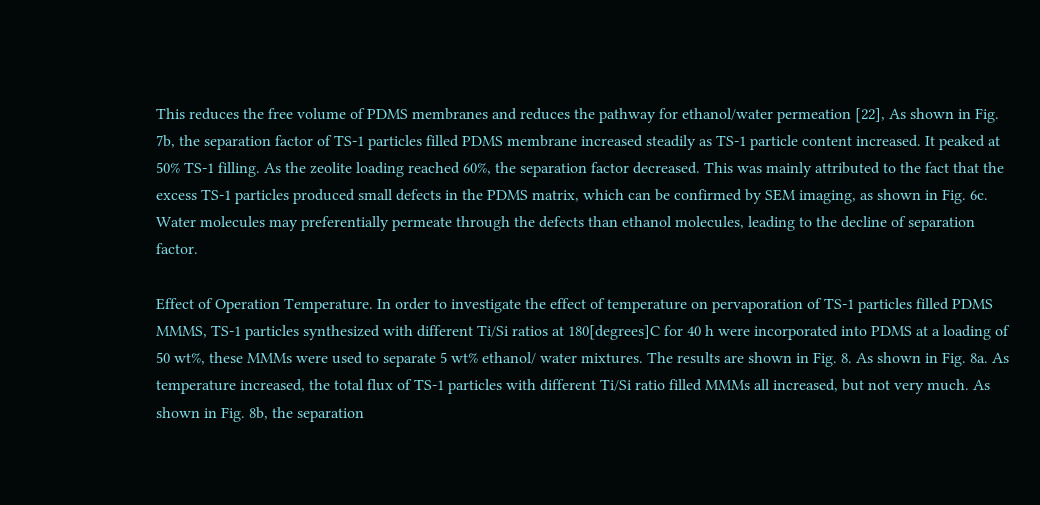This reduces the free volume of PDMS membranes and reduces the pathway for ethanol/water permeation [22], As shown in Fig. 7b, the separation factor of TS-1 particles filled PDMS membrane increased steadily as TS-1 particle content increased. It peaked at 50% TS-1 filling. As the zeolite loading reached 60%, the separation factor decreased. This was mainly attributed to the fact that the excess TS-1 particles produced small defects in the PDMS matrix, which can be confirmed by SEM imaging, as shown in Fig. 6c. Water molecules may preferentially permeate through the defects than ethanol molecules, leading to the decline of separation factor.

Effect of Operation Temperature. In order to investigate the effect of temperature on pervaporation of TS-1 particles filled PDMS MMMS, TS-1 particles synthesized with different Ti/Si ratios at 180[degrees]C for 40 h were incorporated into PDMS at a loading of 50 wt%, these MMMs were used to separate 5 wt% ethanol/ water mixtures. The results are shown in Fig. 8. As shown in Fig. 8a. As temperature increased, the total flux of TS-1 particles with different Ti/Si ratio filled MMMs all increased, but not very much. As shown in Fig. 8b, the separation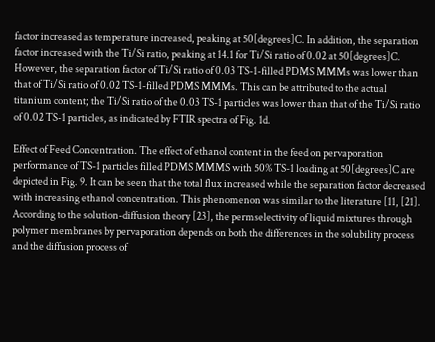factor increased as temperature increased, peaking at 50[degrees]C. In addition, the separation factor increased with the Ti/Si ratio, peaking at 14.1 for Ti/Si ratio of 0.02 at 50[degrees]C. However, the separation factor of Ti/Si ratio of 0.03 TS-1-filled PDMS MMMs was lower than that of Ti/Si ratio of 0.02 TS-1-filled PDMS MMMs. This can be attributed to the actual titanium content; the Ti/Si ratio of the 0.03 TS-1 particles was lower than that of the Ti/Si ratio of 0.02 TS-1 particles, as indicated by FTIR spectra of Fig. 1d.

Effect of Feed Concentration. The effect of ethanol content in the feed on pervaporation performance of TS-1 particles filled PDMS MMMS with 50% TS-1 loading at 50[degrees]C are depicted in Fig. 9. It can be seen that the total flux increased while the separation factor decreased with increasing ethanol concentration. This phenomenon was similar to the literature [11, [21]. According to the solution-diffusion theory [23], the permselectivity of liquid mixtures through polymer membranes by pervaporation depends on both the differences in the solubility process and the diffusion process of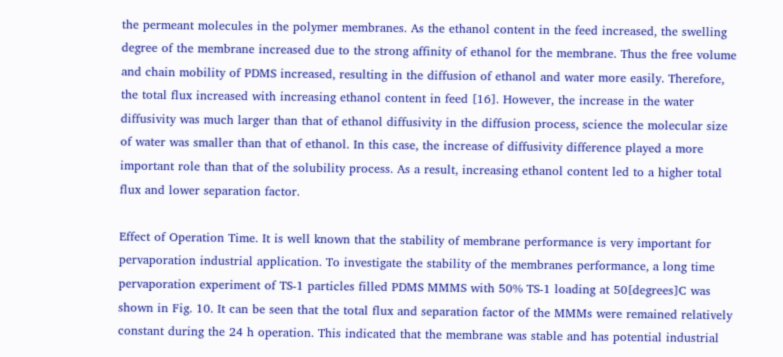the permeant molecules in the polymer membranes. As the ethanol content in the feed increased, the swelling degree of the membrane increased due to the strong affinity of ethanol for the membrane. Thus the free volume and chain mobility of PDMS increased, resulting in the diffusion of ethanol and water more easily. Therefore, the total flux increased with increasing ethanol content in feed [16]. However, the increase in the water diffusivity was much larger than that of ethanol diffusivity in the diffusion process, science the molecular size of water was smaller than that of ethanol. In this case, the increase of diffusivity difference played a more important role than that of the solubility process. As a result, increasing ethanol content led to a higher total flux and lower separation factor.

Effect of Operation Time. It is well known that the stability of membrane performance is very important for pervaporation industrial application. To investigate the stability of the membranes performance, a long time pervaporation experiment of TS-1 particles filled PDMS MMMS with 50% TS-1 loading at 50[degrees]C was shown in Fig. 10. It can be seen that the total flux and separation factor of the MMMs were remained relatively constant during the 24 h operation. This indicated that the membrane was stable and has potential industrial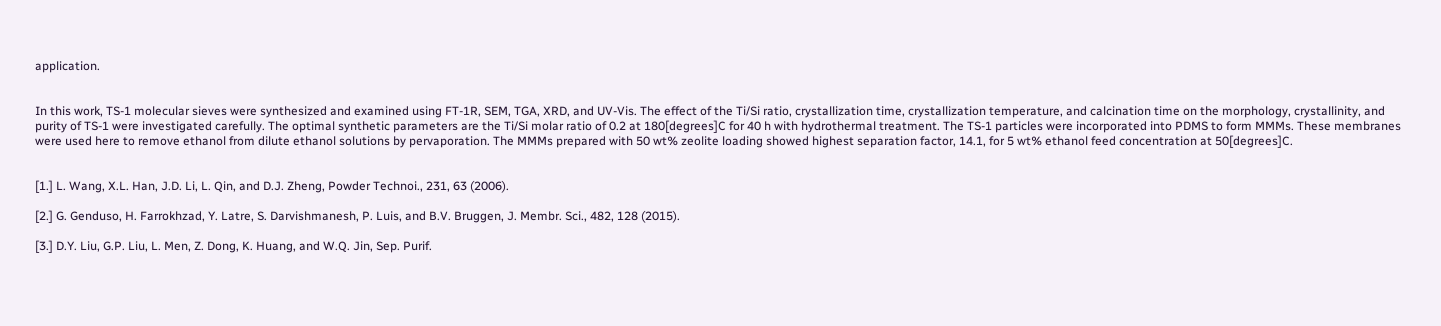application.


In this work, TS-1 molecular sieves were synthesized and examined using FT-1R, SEM, TGA, XRD, and UV-Vis. The effect of the Ti/Si ratio, crystallization time, crystallization temperature, and calcination time on the morphology, crystallinity, and purity of TS-1 were investigated carefully. The optimal synthetic parameters are the Ti/Si molar ratio of 0.2 at 180[degrees]C for 40 h with hydrothermal treatment. The TS-1 particles were incorporated into PDMS to form MMMs. These membranes were used here to remove ethanol from dilute ethanol solutions by pervaporation. The MMMs prepared with 50 wt% zeolite loading showed highest separation factor, 14.1, for 5 wt% ethanol feed concentration at 50[degrees]C.


[1.] L. Wang, X.L. Han, J.D. Li, L. Qin, and D.J. Zheng, Powder Technoi., 231, 63 (2006).

[2.] G. Genduso, H. Farrokhzad, Y. Latre, S. Darvishmanesh, P. Luis, and B.V. Bruggen, J. Membr. Sci., 482, 128 (2015).

[3.] D.Y. Liu, G.P. Liu, L. Men, Z. Dong, K. Huang, and W.Q. Jin, Sep. Purif.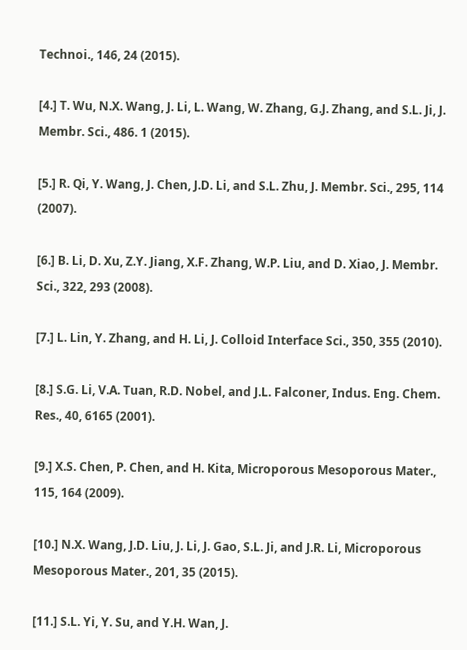Technoi., 146, 24 (2015).

[4.] T. Wu, N.X. Wang, J. Li, L. Wang, W. Zhang, G.J. Zhang, and S.L. Ji, J. Membr. Sci., 486. 1 (2015).

[5.] R. Qi, Y. Wang, J. Chen, J.D. Li, and S.L. Zhu, J. Membr. Sci., 295, 114 (2007).

[6.] B. Li, D. Xu, Z.Y. Jiang, X.F. Zhang, W.P. Liu, and D. Xiao, J. Membr. Sci., 322, 293 (2008).

[7.] L. Lin, Y. Zhang, and H. Li, J. Colloid Interface Sci., 350, 355 (2010).

[8.] S.G. Li, V.A. Tuan, R.D. Nobel, and J.L. Falconer, Indus. Eng. Chem. Res., 40, 6165 (2001).

[9.] X.S. Chen, P. Chen, and H. Kita, Microporous Mesoporous Mater., 115, 164 (2009).

[10.] N.X. Wang, J.D. Liu, J. Li, J. Gao, S.L. Ji, and J.R. Li, Microporous Mesoporous Mater., 201, 35 (2015).

[11.] S.L. Yi, Y. Su, and Y.H. Wan, J.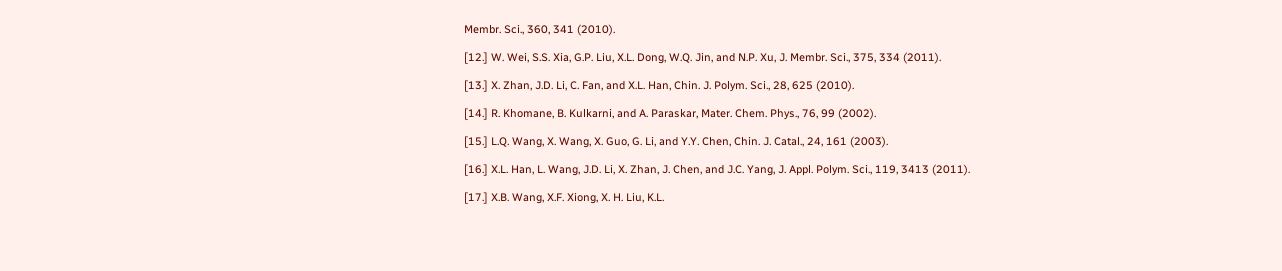Membr. Sci., 360, 341 (2010).

[12.] W. Wei, S.S. Xia, G.P. Liu, X.L. Dong, W.Q. Jin, and N.P. Xu, J. Membr. Sci., 375, 334 (2011).

[13.] X. Zhan, J.D. Li, C. Fan, and X.L. Han, Chin. J. Polym. Sci., 28, 625 (2010).

[14.] R. Khomane, B. Kulkarni, and A. Paraskar, Mater. Chem. Phys., 76, 99 (2002).

[15.] L.Q. Wang, X. Wang, X. Guo, G. Li, and Y.Y. Chen, Chin. J. Catal., 24, 161 (2003).

[16.] X.L. Han, L. Wang, J.D. Li, X. Zhan, J. Chen, and J.C. Yang, J. Appl. Polym. Sci., 119, 3413 (2011).

[17.] X.B. Wang, X.F. Xiong, X. H. Liu, K.L.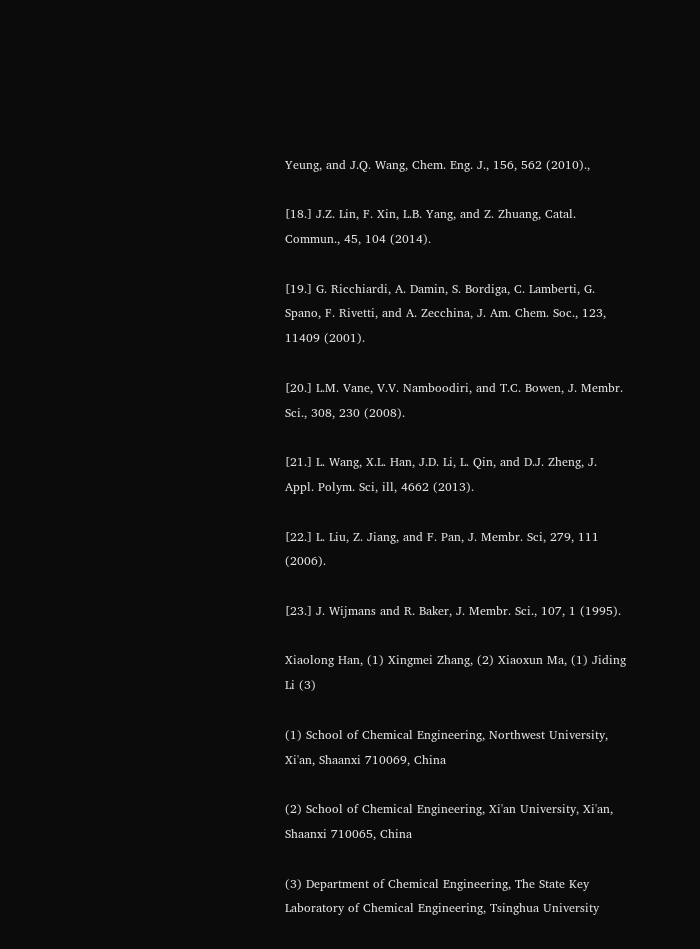Yeung, and J.Q. Wang, Chem. Eng. J., 156, 562 (2010).,

[18.] J.Z. Lin, F. Xin, L.B. Yang, and Z. Zhuang, Catal. Commun., 45, 104 (2014).

[19.] G. Ricchiardi, A. Damin, S. Bordiga, C. Lamberti, G. Spano, F. Rivetti, and A. Zecchina, J. Am. Chem. Soc., 123, 11409 (2001).

[20.] L.M. Vane, V.V. Namboodiri, and T.C. Bowen, J. Membr. Sci., 308, 230 (2008).

[21.] L. Wang, X.L. Han, J.D. Li, L. Qin, and D.J. Zheng, J. Appl. Polym. Sci, ill, 4662 (2013).

[22.] L. Liu, Z. Jiang, and F. Pan, J. Membr. Sci, 279, 111 (2006).

[23.] J. Wijmans and R. Baker, J. Membr. Sci., 107, 1 (1995).

Xiaolong Han, (1) Xingmei Zhang, (2) Xiaoxun Ma, (1) Jiding Li (3)

(1) School of Chemical Engineering, Northwest University, Xi'an, Shaanxi 710069, China

(2) School of Chemical Engineering, Xi'an University, Xi'an, Shaanxi 710065, China

(3) Department of Chemical Engineering, The State Key Laboratory of Chemical Engineering, Tsinghua University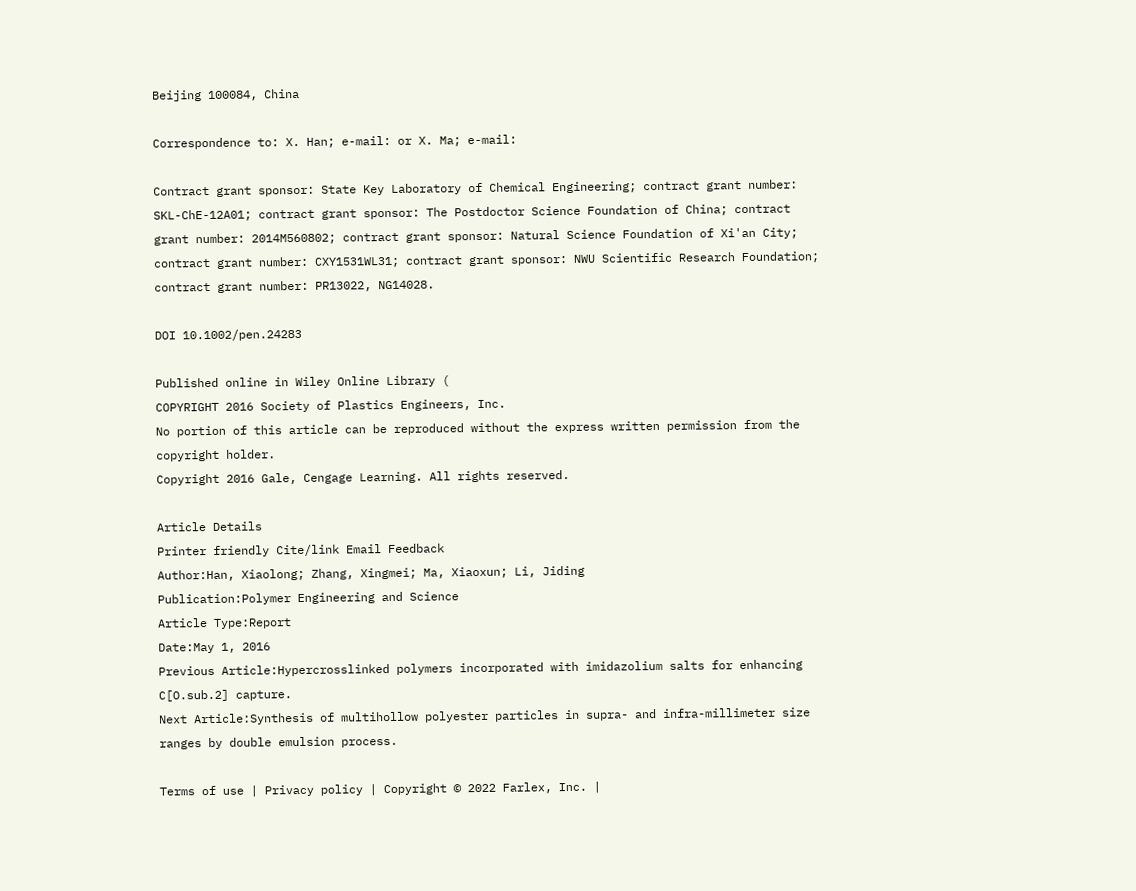Beijing 100084, China

Correspondence to: X. Han; e-mail: or X. Ma; e-mail:

Contract grant sponsor: State Key Laboratory of Chemical Engineering; contract grant number: SKL-ChE-12A01; contract grant sponsor: The Postdoctor Science Foundation of China; contract grant number: 2014M560802; contract grant sponsor: Natural Science Foundation of Xi'an City; contract grant number: CXY1531WL31; contract grant sponsor: NWU Scientific Research Foundation; contract grant number: PR13022, NG14028.

DOI 10.1002/pen.24283

Published online in Wiley Online Library (
COPYRIGHT 2016 Society of Plastics Engineers, Inc.
No portion of this article can be reproduced without the express written permission from the copyright holder.
Copyright 2016 Gale, Cengage Learning. All rights reserved.

Article Details
Printer friendly Cite/link Email Feedback
Author:Han, Xiaolong; Zhang, Xingmei; Ma, Xiaoxun; Li, Jiding
Publication:Polymer Engineering and Science
Article Type:Report
Date:May 1, 2016
Previous Article:Hypercrosslinked polymers incorporated with imidazolium salts for enhancing C[O.sub.2] capture.
Next Article:Synthesis of multihollow polyester particles in supra- and infra-millimeter size ranges by double emulsion process.

Terms of use | Privacy policy | Copyright © 2022 Farlex, Inc. |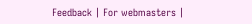Feedback | For webmasters |